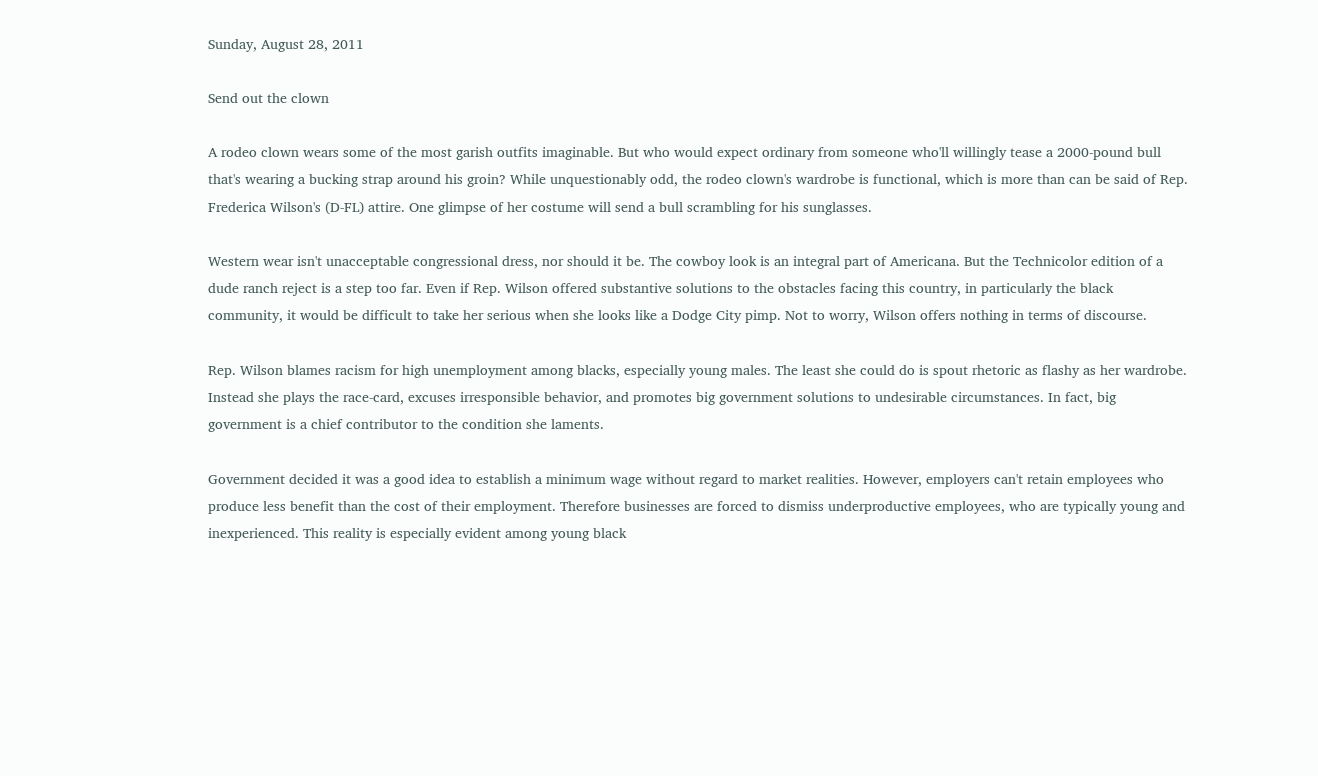Sunday, August 28, 2011

Send out the clown

A rodeo clown wears some of the most garish outfits imaginable. But who would expect ordinary from someone who'll willingly tease a 2000-pound bull that's wearing a bucking strap around his groin? While unquestionably odd, the rodeo clown's wardrobe is functional, which is more than can be said of Rep. Frederica Wilson's (D-FL) attire. One glimpse of her costume will send a bull scrambling for his sunglasses.

Western wear isn't unacceptable congressional dress, nor should it be. The cowboy look is an integral part of Americana. But the Technicolor edition of a dude ranch reject is a step too far. Even if Rep. Wilson offered substantive solutions to the obstacles facing this country, in particularly the black community, it would be difficult to take her serious when she looks like a Dodge City pimp. Not to worry, Wilson offers nothing in terms of discourse.

Rep. Wilson blames racism for high unemployment among blacks, especially young males. The least she could do is spout rhetoric as flashy as her wardrobe. Instead she plays the race-card, excuses irresponsible behavior, and promotes big government solutions to undesirable circumstances. In fact, big government is a chief contributor to the condition she laments.

Government decided it was a good idea to establish a minimum wage without regard to market realities. However, employers can't retain employees who produce less benefit than the cost of their employment. Therefore businesses are forced to dismiss underproductive employees, who are typically young and inexperienced. This reality is especially evident among young black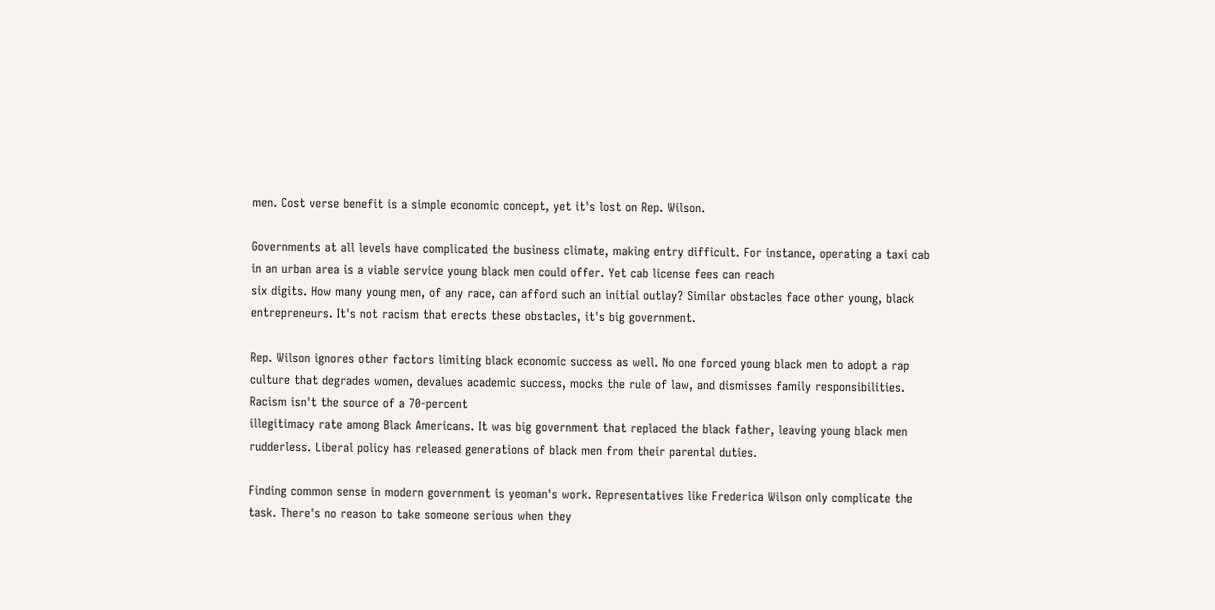men. Cost verse benefit is a simple economic concept, yet it's lost on Rep. Wilson.

Governments at all levels have complicated the business climate, making entry difficult. For instance, operating a taxi cab in an urban area is a viable service young black men could offer. Yet cab license fees can reach
six digits. How many young men, of any race, can afford such an initial outlay? Similar obstacles face other young, black entrepreneurs. It's not racism that erects these obstacles, it's big government.

Rep. Wilson ignores other factors limiting black economic success as well. No one forced young black men to adopt a rap culture that degrades women, devalues academic success, mocks the rule of law, and dismisses family responsibilities. Racism isn't the source of a 70-percent
illegitimacy rate among Black Americans. It was big government that replaced the black father, leaving young black men rudderless. Liberal policy has released generations of black men from their parental duties.

Finding common sense in modern government is yeoman's work. Representatives like Frederica Wilson only complicate the task. There's no reason to take someone serious when they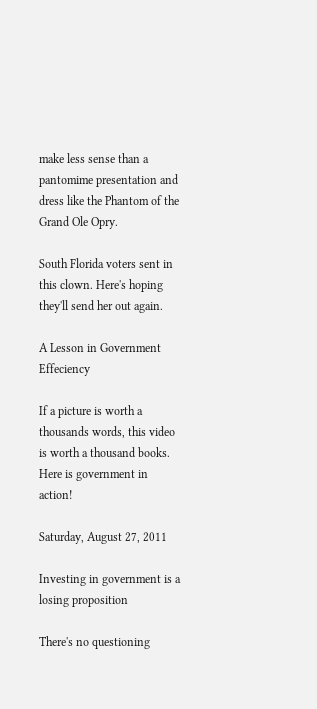make less sense than a pantomime presentation and dress like the Phantom of the Grand Ole Opry.

South Florida voters sent in this clown. Here's hoping they'll send her out again.

A Lesson in Government Effeciency

If a picture is worth a thousands words, this video is worth a thousand books. Here is government in action!

Saturday, August 27, 2011

Investing in government is a losing proposition

There's no questioning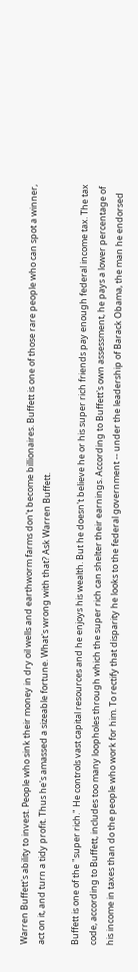Warren Buffett's ability to invest. People who sink their money in dry oil wells and earthworm farms don't become billionaires. Buffett is one of those rare people who can spot a winner, act on it, and turn a tidy profit. Thus he's amassed a sizeable fortune. What's wrong with that? Ask Warren Buffett.

Buffett is one of the "super rich." He controls vast capital resources and he enjoys his wealth. But he doesn't believe he or his super rich friends pay enough federal income tax. The tax code, according to Buffett, includes too many loopholes through which the super rich can shelter their earnings. According to Buffett's own assessment, he pays a lower percentage of his income in taxes than do the people who work for him. To rectify that disparity he looks to the federal government -- under the leadership of Barack Obama, the man he endorsed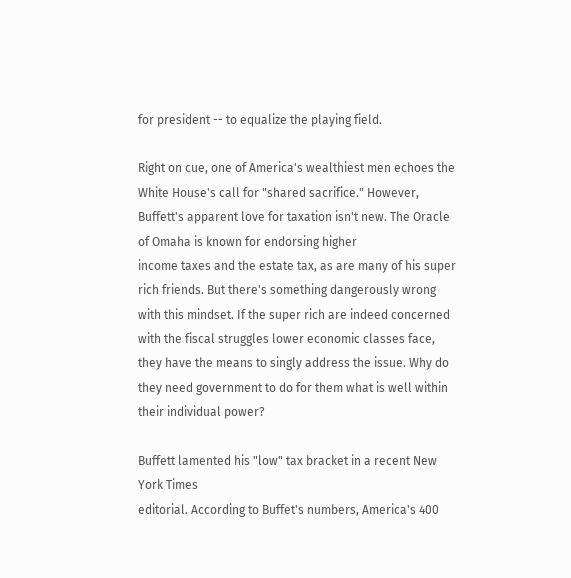for president -- to equalize the playing field.

Right on cue, one of America's wealthiest men echoes the White House's call for "shared sacrifice." However, Buffett's apparent love for taxation isn't new. The Oracle of Omaha is known for endorsing higher
income taxes and the estate tax, as are many of his super rich friends. But there's something dangerously wrong with this mindset. If the super rich are indeed concerned with the fiscal struggles lower economic classes face, they have the means to singly address the issue. Why do they need government to do for them what is well within their individual power?

Buffett lamented his "low" tax bracket in a recent New York Times
editorial. According to Buffet's numbers, America's 400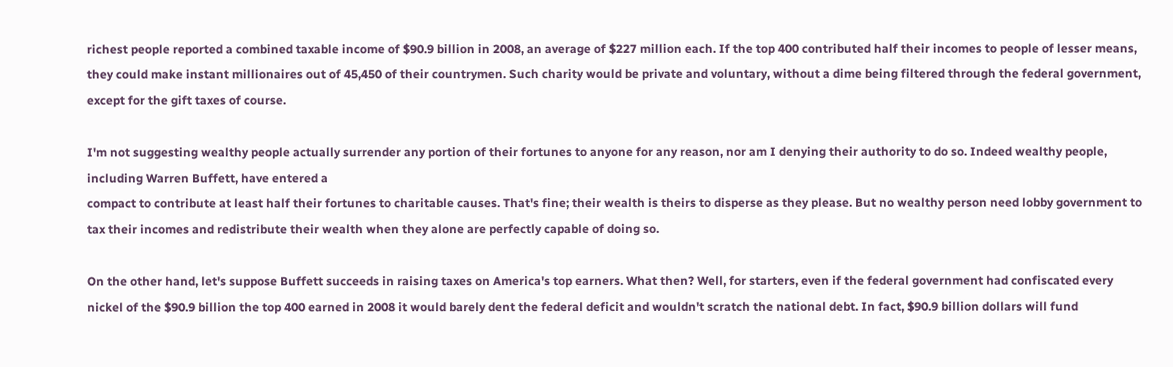richest people reported a combined taxable income of $90.9 billion in 2008, an average of $227 million each. If the top 400 contributed half their incomes to people of lesser means, they could make instant millionaires out of 45,450 of their countrymen. Such charity would be private and voluntary, without a dime being filtered through the federal government, except for the gift taxes of course.

I'm not suggesting wealthy people actually surrender any portion of their fortunes to anyone for any reason, nor am I denying their authority to do so. Indeed wealthy people, including Warren Buffett, have entered a
compact to contribute at least half their fortunes to charitable causes. That's fine; their wealth is theirs to disperse as they please. But no wealthy person need lobby government to tax their incomes and redistribute their wealth when they alone are perfectly capable of doing so.

On the other hand, let's suppose Buffett succeeds in raising taxes on America's top earners. What then? Well, for starters, even if the federal government had confiscated every nickel of the $90.9 billion the top 400 earned in 2008 it would barely dent the federal deficit and wouldn't scratch the national debt. In fact, $90.9 billion dollars will fund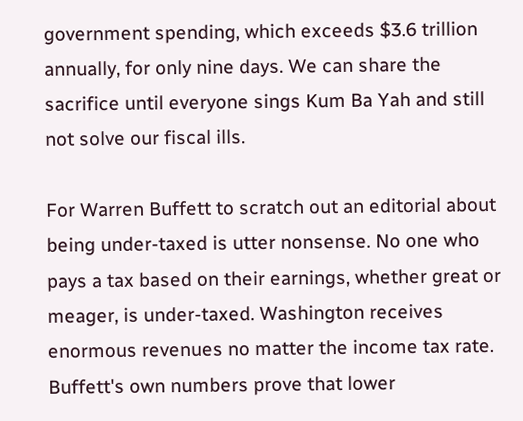government spending, which exceeds $3.6 trillion annually, for only nine days. We can share the sacrifice until everyone sings Kum Ba Yah and still not solve our fiscal ills.

For Warren Buffett to scratch out an editorial about being under-taxed is utter nonsense. No one who pays a tax based on their earnings, whether great or meager, is under-taxed. Washington receives enormous revenues no matter the income tax rate. Buffett's own numbers prove that lower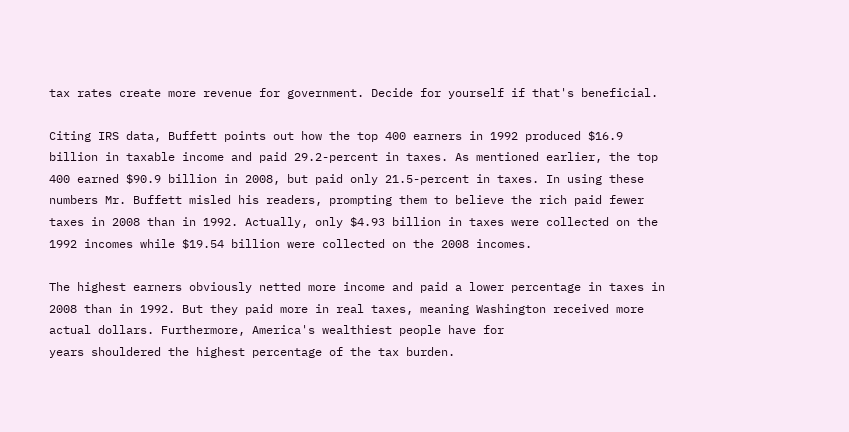tax rates create more revenue for government. Decide for yourself if that's beneficial.

Citing IRS data, Buffett points out how the top 400 earners in 1992 produced $16.9 billion in taxable income and paid 29.2-percent in taxes. As mentioned earlier, the top 400 earned $90.9 billion in 2008, but paid only 21.5-percent in taxes. In using these numbers Mr. Buffett misled his readers, prompting them to believe the rich paid fewer taxes in 2008 than in 1992. Actually, only $4.93 billion in taxes were collected on the 1992 incomes while $19.54 billion were collected on the 2008 incomes.

The highest earners obviously netted more income and paid a lower percentage in taxes in 2008 than in 1992. But they paid more in real taxes, meaning Washington received more actual dollars. Furthermore, America's wealthiest people have for
years shouldered the highest percentage of the tax burden.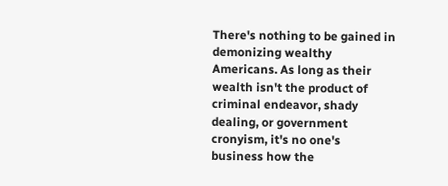There's nothing to be gained in demonizing wealthy Americans. As long as their wealth isn't the product of criminal endeavor, shady dealing, or government cronyism, it's no one's business how the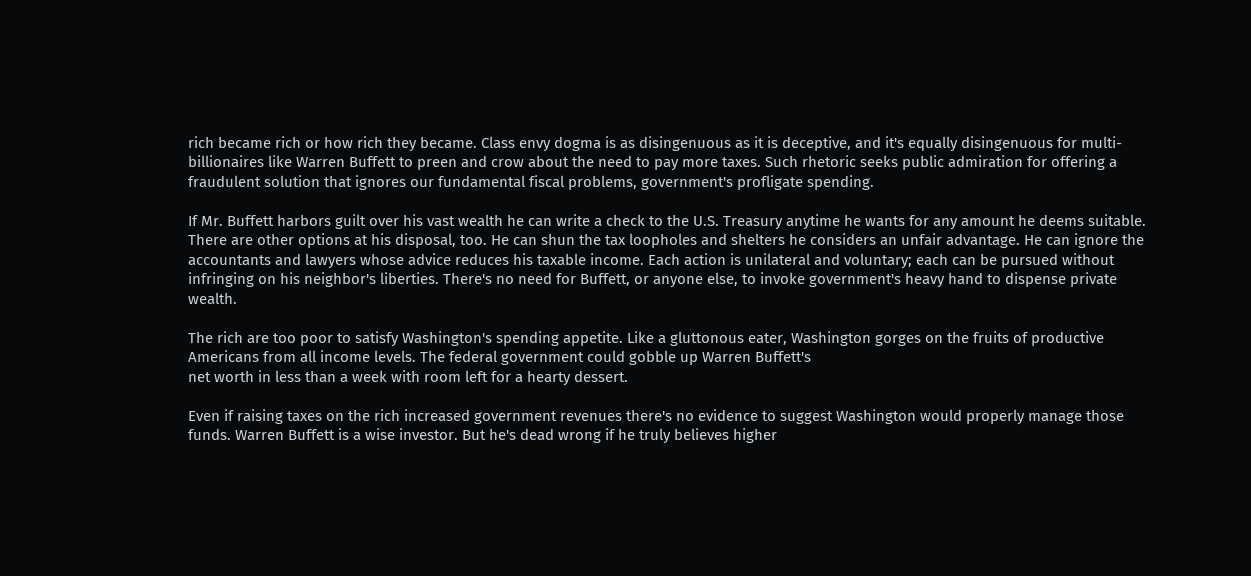rich became rich or how rich they became. Class envy dogma is as disingenuous as it is deceptive, and it's equally disingenuous for multi-billionaires like Warren Buffett to preen and crow about the need to pay more taxes. Such rhetoric seeks public admiration for offering a fraudulent solution that ignores our fundamental fiscal problems, government's profligate spending.

If Mr. Buffett harbors guilt over his vast wealth he can write a check to the U.S. Treasury anytime he wants for any amount he deems suitable. There are other options at his disposal, too. He can shun the tax loopholes and shelters he considers an unfair advantage. He can ignore the accountants and lawyers whose advice reduces his taxable income. Each action is unilateral and voluntary; each can be pursued without infringing on his neighbor's liberties. There's no need for Buffett, or anyone else, to invoke government's heavy hand to dispense private wealth.

The rich are too poor to satisfy Washington's spending appetite. Like a gluttonous eater, Washington gorges on the fruits of productive Americans from all income levels. The federal government could gobble up Warren Buffett's
net worth in less than a week with room left for a hearty dessert.

Even if raising taxes on the rich increased government revenues there's no evidence to suggest Washington would properly manage those funds. Warren Buffett is a wise investor. But he's dead wrong if he truly believes higher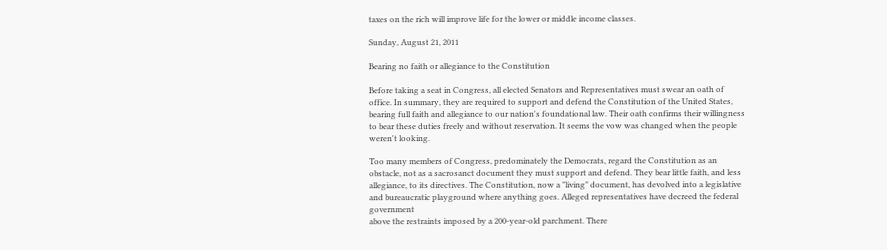taxes on the rich will improve life for the lower or middle income classes.

Sunday, August 21, 2011

Bearing no faith or allegiance to the Constitution

Before taking a seat in Congress, all elected Senators and Representatives must swear an oath of office. In summary, they are required to support and defend the Constitution of the United States, bearing full faith and allegiance to our nation's foundational law. Their oath confirms their willingness to bear these duties freely and without reservation. It seems the vow was changed when the people weren't looking.

Too many members of Congress, predominately the Democrats, regard the Constitution as an obstacle, not as a sacrosanct document they must support and defend. They bear little faith, and less allegiance, to its directives. The Constitution, now a "living" document, has devolved into a legislative and bureaucratic playground where anything goes. Alleged representatives have decreed the federal government
above the restraints imposed by a 200-year-old parchment. There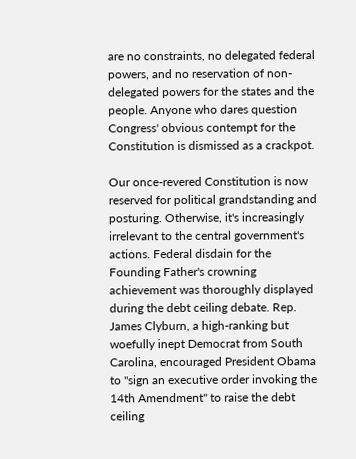are no constraints, no delegated federal powers, and no reservation of non-delegated powers for the states and the people. Anyone who dares question Congress' obvious contempt for the Constitution is dismissed as a crackpot.

Our once-revered Constitution is now reserved for political grandstanding and posturing. Otherwise, it's increasingly irrelevant to the central government's actions. Federal disdain for the Founding Father's crowning achievement was thoroughly displayed during the debt ceiling debate. Rep. James Clyburn, a high-ranking but woefully inept Democrat from South Carolina, encouraged President Obama to "sign an executive order invoking the 14th Amendment" to raise the debt ceiling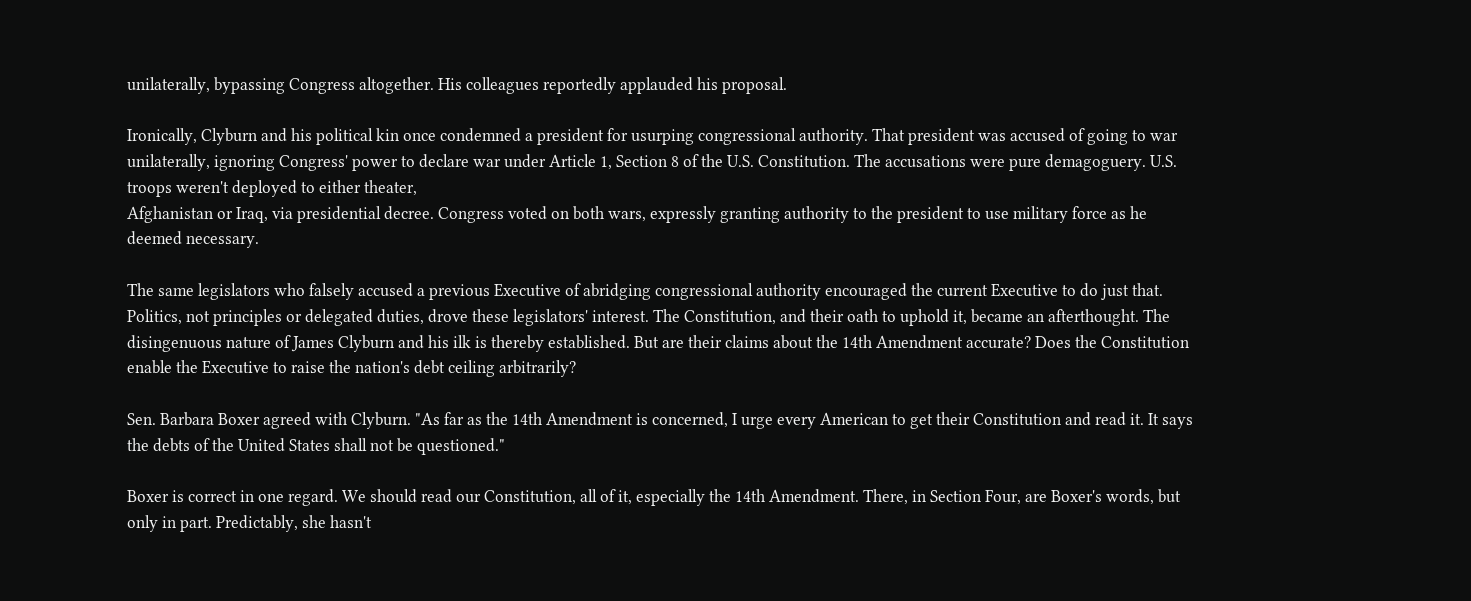unilaterally, bypassing Congress altogether. His colleagues reportedly applauded his proposal.

Ironically, Clyburn and his political kin once condemned a president for usurping congressional authority. That president was accused of going to war unilaterally, ignoring Congress' power to declare war under Article 1, Section 8 of the U.S. Constitution. The accusations were pure demagoguery. U.S. troops weren't deployed to either theater,
Afghanistan or Iraq, via presidential decree. Congress voted on both wars, expressly granting authority to the president to use military force as he deemed necessary.

The same legislators who falsely accused a previous Executive of abridging congressional authority encouraged the current Executive to do just that. Politics, not principles or delegated duties, drove these legislators' interest. The Constitution, and their oath to uphold it, became an afterthought. The disingenuous nature of James Clyburn and his ilk is thereby established. But are their claims about the 14th Amendment accurate? Does the Constitution enable the Executive to raise the nation's debt ceiling arbitrarily?

Sen. Barbara Boxer agreed with Clyburn. "As far as the 14th Amendment is concerned, I urge every American to get their Constitution and read it. It says the debts of the United States shall not be questioned."

Boxer is correct in one regard. We should read our Constitution, all of it, especially the 14th Amendment. There, in Section Four, are Boxer's words, but only in part. Predictably, she hasn't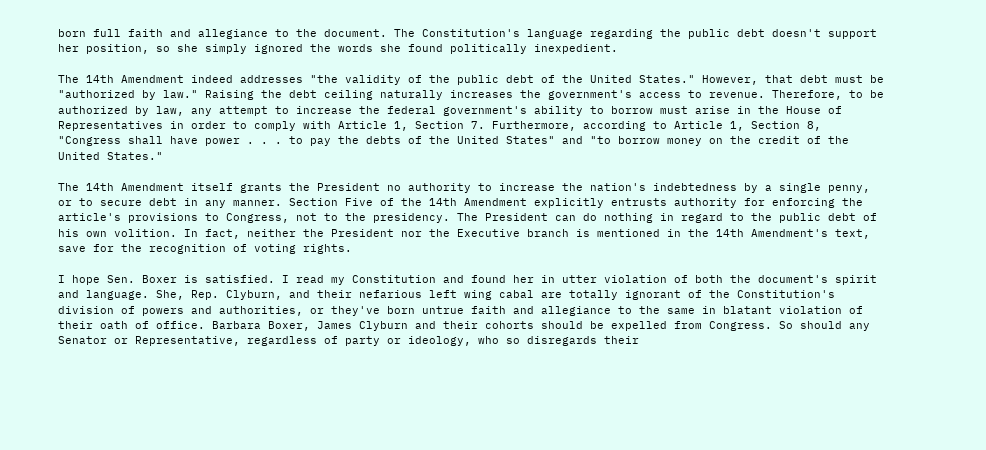born full faith and allegiance to the document. The Constitution's language regarding the public debt doesn't support her position, so she simply ignored the words she found politically inexpedient.

The 14th Amendment indeed addresses "the validity of the public debt of the United States." However, that debt must be "authorized by law." Raising the debt ceiling naturally increases the government's access to revenue. Therefore, to be authorized by law, any attempt to increase the federal government's ability to borrow must arise in the House of Representatives in order to comply with Article 1, Section 7. Furthermore, according to Article 1, Section 8, "Congress shall have power . . . to pay the debts of the United States" and "to borrow money on the credit of the United States."

The 14th Amendment itself grants the President no authority to increase the nation's indebtedness by a single penny, or to secure debt in any manner. Section Five of the 14th Amendment explicitly entrusts authority for enforcing the article's provisions to Congress, not to the presidency. The President can do nothing in regard to the public debt of his own volition. In fact, neither the President nor the Executive branch is mentioned in the 14th Amendment's text, save for the recognition of voting rights.

I hope Sen. Boxer is satisfied. I read my Constitution and found her in utter violation of both the document's spirit and language. She, Rep. Clyburn, and their nefarious left wing cabal are totally ignorant of the Constitution's division of powers and authorities, or they've born untrue faith and allegiance to the same in blatant violation of their oath of office. Barbara Boxer, James Clyburn and their cohorts should be expelled from Congress. So should any Senator or Representative, regardless of party or ideology, who so disregards their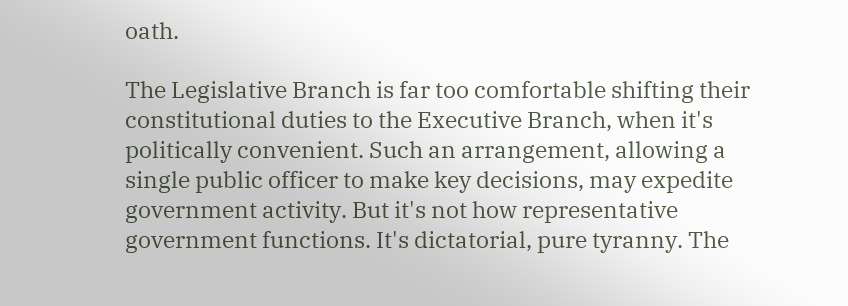oath.

The Legislative Branch is far too comfortable shifting their constitutional duties to the Executive Branch, when it's politically convenient. Such an arrangement, allowing a single public officer to make key decisions, may expedite government activity. But it's not how representative government functions. It's dictatorial, pure tyranny. The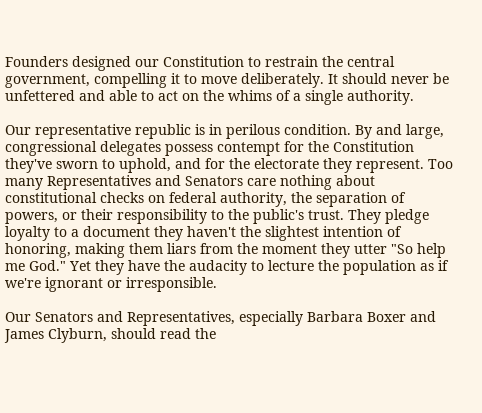Founders designed our Constitution to restrain the central government, compelling it to move deliberately. It should never be unfettered and able to act on the whims of a single authority.

Our representative republic is in perilous condition. By and large, congressional delegates possess contempt for the Constitution they've sworn to uphold, and for the electorate they represent. Too many Representatives and Senators care nothing about constitutional checks on federal authority, the separation of powers, or their responsibility to the public's trust. They pledge loyalty to a document they haven't the slightest intention of honoring, making them liars from the moment they utter "So help me God." Yet they have the audacity to lecture the population as if we're ignorant or irresponsible.

Our Senators and Representatives, especially Barbara Boxer and James Clyburn, should read the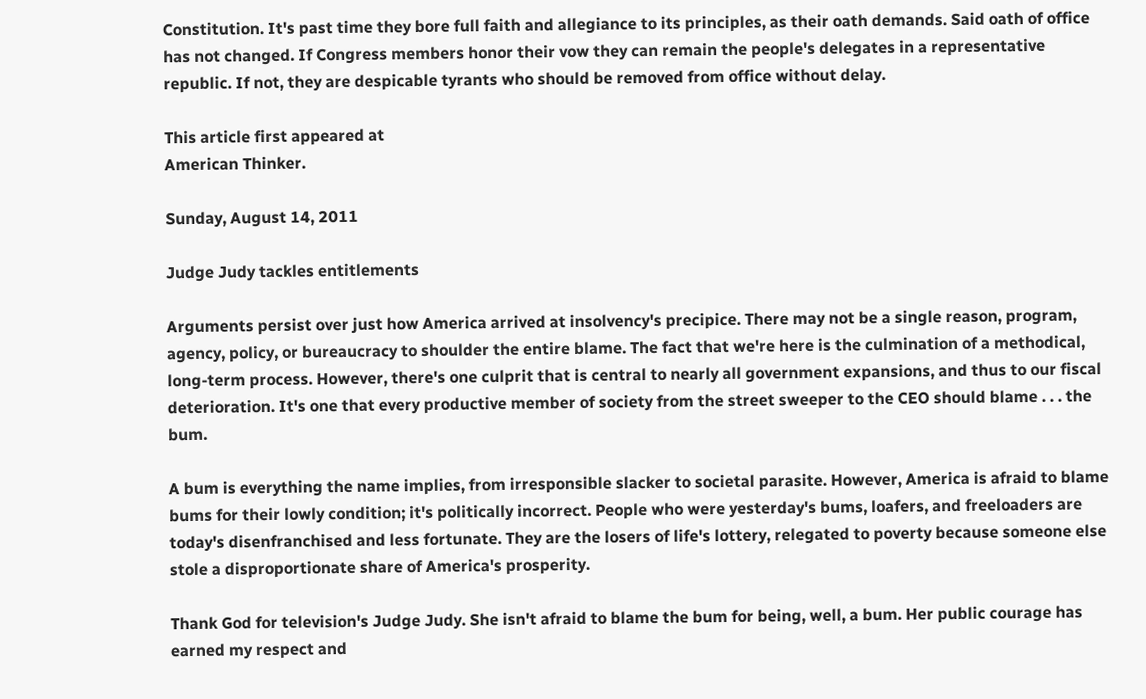Constitution. It's past time they bore full faith and allegiance to its principles, as their oath demands. Said oath of office has not changed. If Congress members honor their vow they can remain the people's delegates in a representative republic. If not, they are despicable tyrants who should be removed from office without delay.

This article first appeared at
American Thinker.

Sunday, August 14, 2011

Judge Judy tackles entitlements

Arguments persist over just how America arrived at insolvency's precipice. There may not be a single reason, program, agency, policy, or bureaucracy to shoulder the entire blame. The fact that we're here is the culmination of a methodical, long-term process. However, there's one culprit that is central to nearly all government expansions, and thus to our fiscal deterioration. It's one that every productive member of society from the street sweeper to the CEO should blame . . . the bum.

A bum is everything the name implies, from irresponsible slacker to societal parasite. However, America is afraid to blame bums for their lowly condition; it's politically incorrect. People who were yesterday's bums, loafers, and freeloaders are today's disenfranchised and less fortunate. They are the losers of life's lottery, relegated to poverty because someone else stole a disproportionate share of America's prosperity.

Thank God for television's Judge Judy. She isn't afraid to blame the bum for being, well, a bum. Her public courage has earned my respect and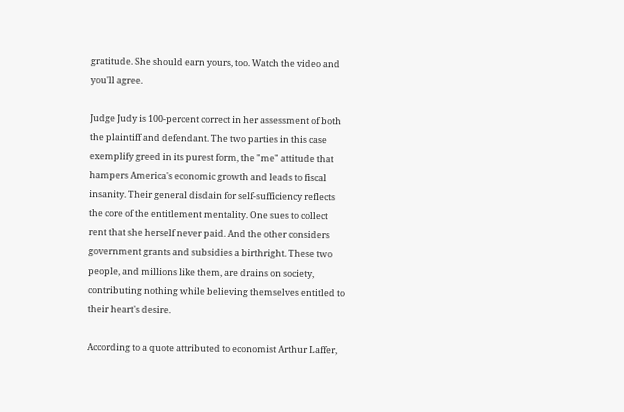gratitude. She should earn yours, too. Watch the video and you'll agree.

Judge Judy is 100-percent correct in her assessment of both the plaintiff and defendant. The two parties in this case exemplify greed in its purest form, the "me" attitude that hampers America's economic growth and leads to fiscal insanity. Their general disdain for self-sufficiency reflects the core of the entitlement mentality. One sues to collect rent that she herself never paid. And the other considers government grants and subsidies a birthright. These two people, and millions like them, are drains on society, contributing nothing while believing themselves entitled to their heart's desire.

According to a quote attributed to economist Arthur Laffer,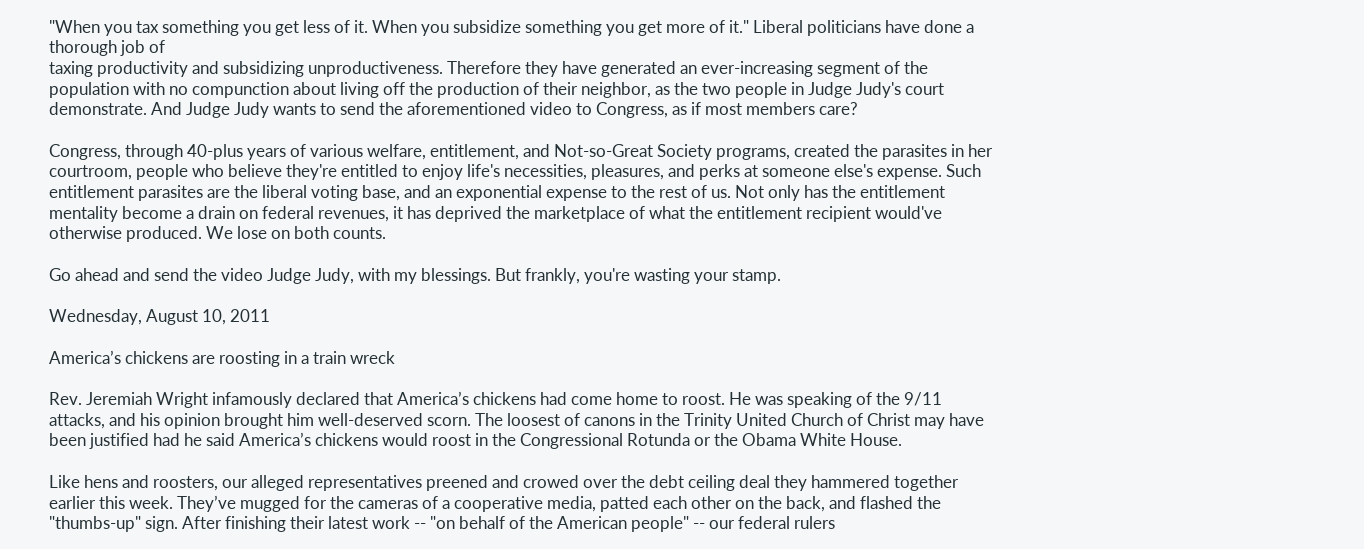"When you tax something you get less of it. When you subsidize something you get more of it." Liberal politicians have done a thorough job of
taxing productivity and subsidizing unproductiveness. Therefore they have generated an ever-increasing segment of the population with no compunction about living off the production of their neighbor, as the two people in Judge Judy's court demonstrate. And Judge Judy wants to send the aforementioned video to Congress, as if most members care?

Congress, through 40-plus years of various welfare, entitlement, and Not-so-Great Society programs, created the parasites in her courtroom, people who believe they're entitled to enjoy life's necessities, pleasures, and perks at someone else's expense. Such entitlement parasites are the liberal voting base, and an exponential expense to the rest of us. Not only has the entitlement mentality become a drain on federal revenues, it has deprived the marketplace of what the entitlement recipient would've otherwise produced. We lose on both counts.

Go ahead and send the video Judge Judy, with my blessings. But frankly, you're wasting your stamp.

Wednesday, August 10, 2011

America’s chickens are roosting in a train wreck

Rev. Jeremiah Wright infamously declared that America’s chickens had come home to roost. He was speaking of the 9/11 attacks, and his opinion brought him well-deserved scorn. The loosest of canons in the Trinity United Church of Christ may have been justified had he said America’s chickens would roost in the Congressional Rotunda or the Obama White House.

Like hens and roosters, our alleged representatives preened and crowed over the debt ceiling deal they hammered together earlier this week. They’ve mugged for the cameras of a cooperative media, patted each other on the back, and flashed the "thumbs-up" sign. After finishing their latest work -- "on behalf of the American people" -- our federal rulers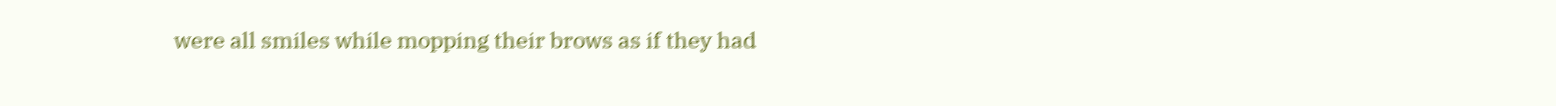were all smiles while mopping their brows as if they had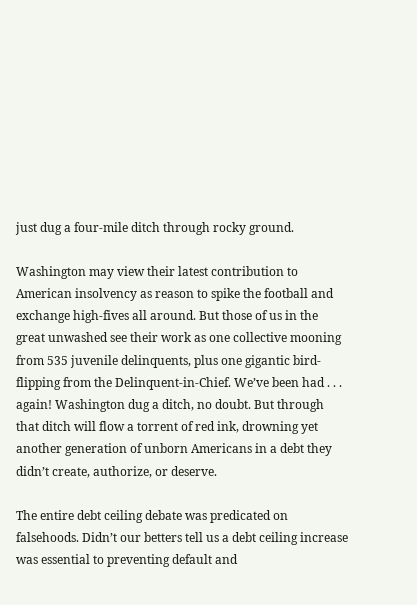just dug a four-mile ditch through rocky ground.

Washington may view their latest contribution to American insolvency as reason to spike the football and exchange high-fives all around. But those of us in the great unwashed see their work as one collective mooning from 535 juvenile delinquents, plus one gigantic bird-flipping from the Delinquent-in-Chief. We’ve been had . . . again! Washington dug a ditch, no doubt. But through that ditch will flow a torrent of red ink, drowning yet another generation of unborn Americans in a debt they didn’t create, authorize, or deserve.

The entire debt ceiling debate was predicated on
falsehoods. Didn’t our betters tell us a debt ceiling increase was essential to preventing default and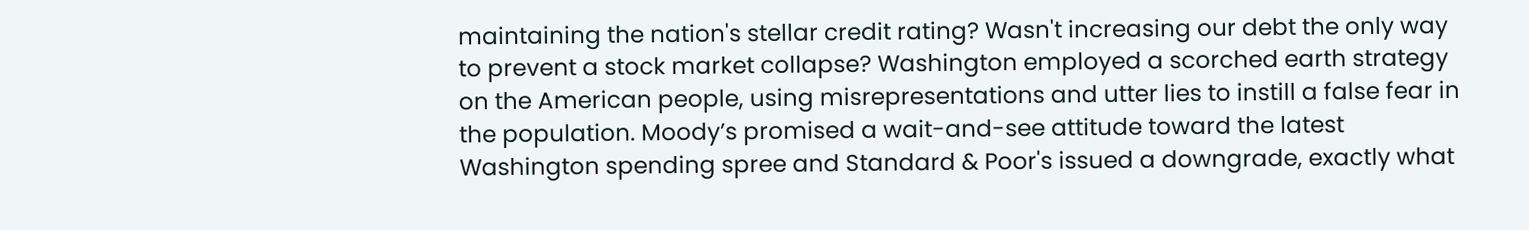maintaining the nation's stellar credit rating? Wasn't increasing our debt the only way to prevent a stock market collapse? Washington employed a scorched earth strategy on the American people, using misrepresentations and utter lies to instill a false fear in the population. Moody’s promised a wait-and-see attitude toward the latest Washington spending spree and Standard & Poor's issued a downgrade, exactly what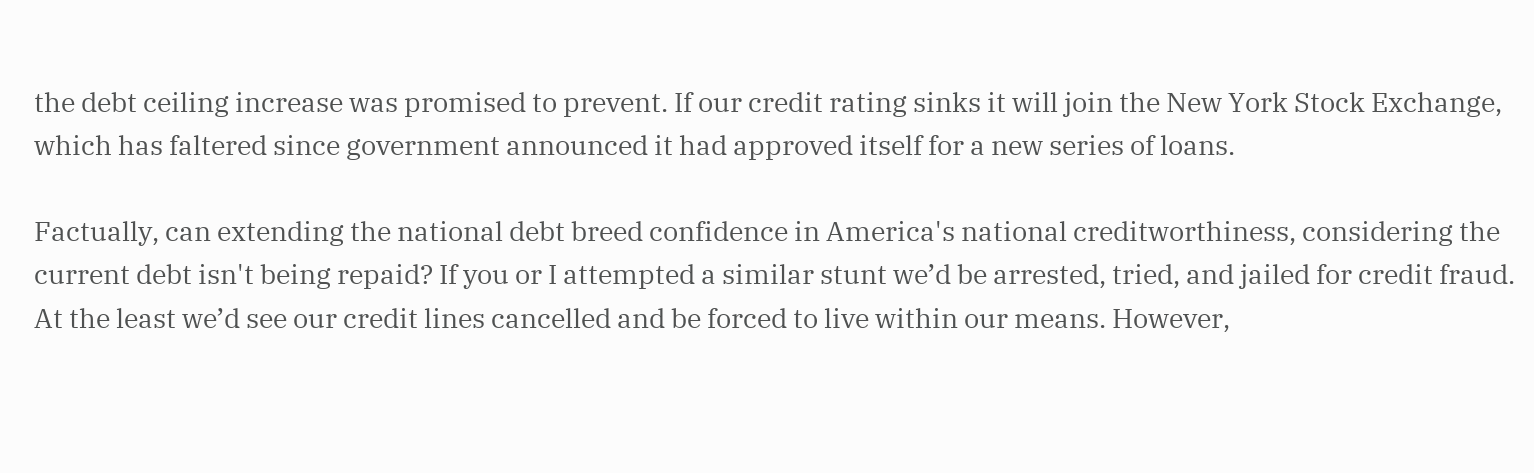the debt ceiling increase was promised to prevent. If our credit rating sinks it will join the New York Stock Exchange, which has faltered since government announced it had approved itself for a new series of loans.

Factually, can extending the national debt breed confidence in America's national creditworthiness, considering the current debt isn't being repaid? If you or I attempted a similar stunt we’d be arrested, tried, and jailed for credit fraud. At the least we’d see our credit lines cancelled and be forced to live within our means. However,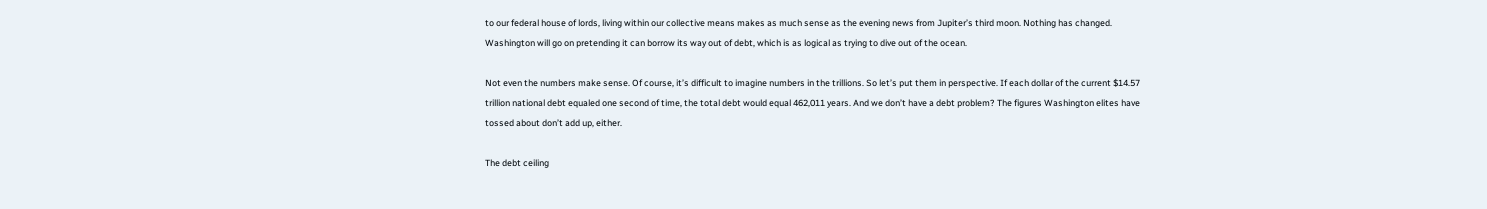to our federal house of lords, living within our collective means makes as much sense as the evening news from Jupiter’s third moon. Nothing has changed. Washington will go on pretending it can borrow its way out of debt, which is as logical as trying to dive out of the ocean.

Not even the numbers make sense. Of course, it’s difficult to imagine numbers in the trillions. So let’s put them in perspective. If each dollar of the current $14.57 trillion national debt equaled one second of time, the total debt would equal 462,011 years. And we don’t have a debt problem? The figures Washington elites have tossed about don’t add up, either.

The debt ceiling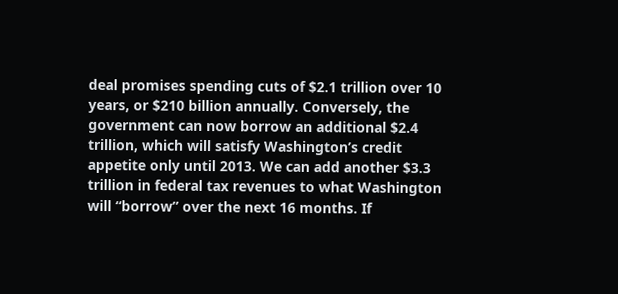deal promises spending cuts of $2.1 trillion over 10 years, or $210 billion annually. Conversely, the government can now borrow an additional $2.4 trillion, which will satisfy Washington’s credit appetite only until 2013. We can add another $3.3 trillion in federal tax revenues to what Washington will “borrow” over the next 16 months. If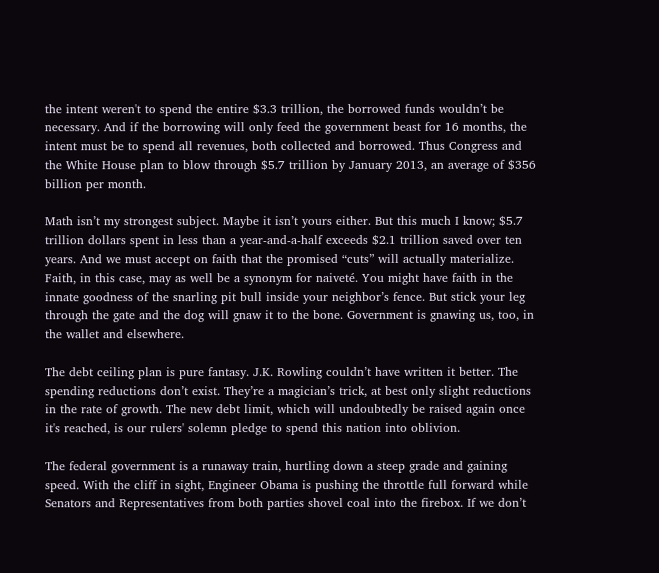the intent weren't to spend the entire $3.3 trillion, the borrowed funds wouldn’t be necessary. And if the borrowing will only feed the government beast for 16 months, the intent must be to spend all revenues, both collected and borrowed. Thus Congress and the White House plan to blow through $5.7 trillion by January 2013, an average of $356 billion per month.

Math isn’t my strongest subject. Maybe it isn’t yours either. But this much I know; $5.7 trillion dollars spent in less than a year-and-a-half exceeds $2.1 trillion saved over ten years. And we must accept on faith that the promised “cuts” will actually materialize. Faith, in this case, may as well be a synonym for naiveté. You might have faith in the innate goodness of the snarling pit bull inside your neighbor’s fence. But stick your leg through the gate and the dog will gnaw it to the bone. Government is gnawing us, too, in the wallet and elsewhere.

The debt ceiling plan is pure fantasy. J.K. Rowling couldn’t have written it better. The spending reductions don’t exist. They’re a magician’s trick, at best only slight reductions in the rate of growth. The new debt limit, which will undoubtedly be raised again once it's reached, is our rulers' solemn pledge to spend this nation into oblivion.

The federal government is a runaway train, hurtling down a steep grade and gaining speed. With the cliff in sight, Engineer Obama is pushing the throttle full forward while Senators and Representatives from both parties shovel coal into the firebox. If we don’t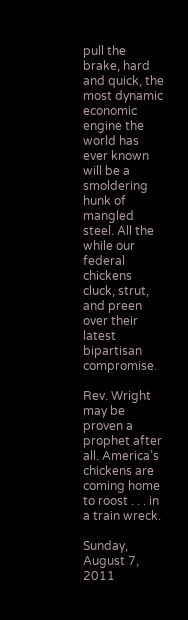pull the brake, hard and quick, the most dynamic economic engine the world has ever known will be a smoldering hunk of mangled steel. All the while our federal chickens cluck, strut, and preen over their latest bipartisan compromise.

Rev. Wright may be proven a prophet after all. America’s chickens are coming home to roost . . . in a train wreck.

Sunday, August 7, 2011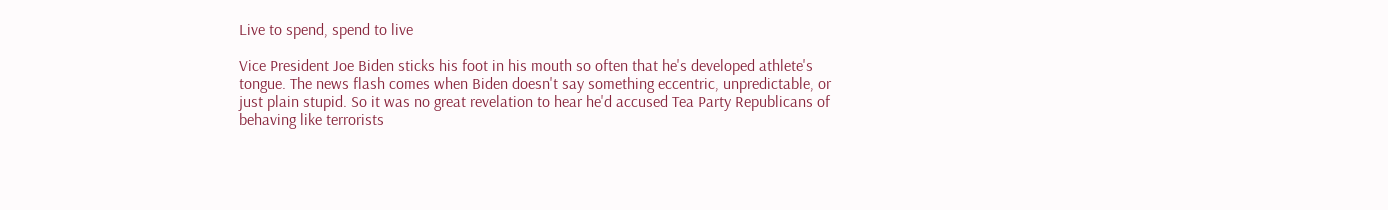Live to spend, spend to live

Vice President Joe Biden sticks his foot in his mouth so often that he's developed athlete's tongue. The news flash comes when Biden doesn't say something eccentric, unpredictable, or just plain stupid. So it was no great revelation to hear he'd accused Tea Party Republicans of behaving like terrorists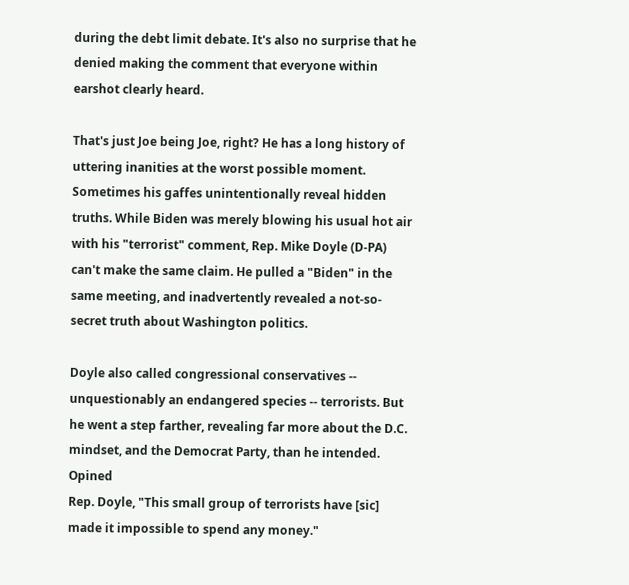during the debt limit debate. It's also no surprise that he denied making the comment that everyone within earshot clearly heard.

That's just Joe being Joe, right? He has a long history of uttering inanities at the worst possible moment. Sometimes his gaffes unintentionally reveal hidden truths. While Biden was merely blowing his usual hot air with his "terrorist" comment, Rep. Mike Doyle (D-PA) can't make the same claim. He pulled a "Biden" in the same meeting, and inadvertently revealed a not-so-secret truth about Washington politics.

Doyle also called congressional conservatives -- unquestionably an endangered species -- terrorists. But he went a step farther, revealing far more about the D.C. mindset, and the Democrat Party, than he intended. Opined
Rep. Doyle, "This small group of terrorists have [sic] made it impossible to spend any money."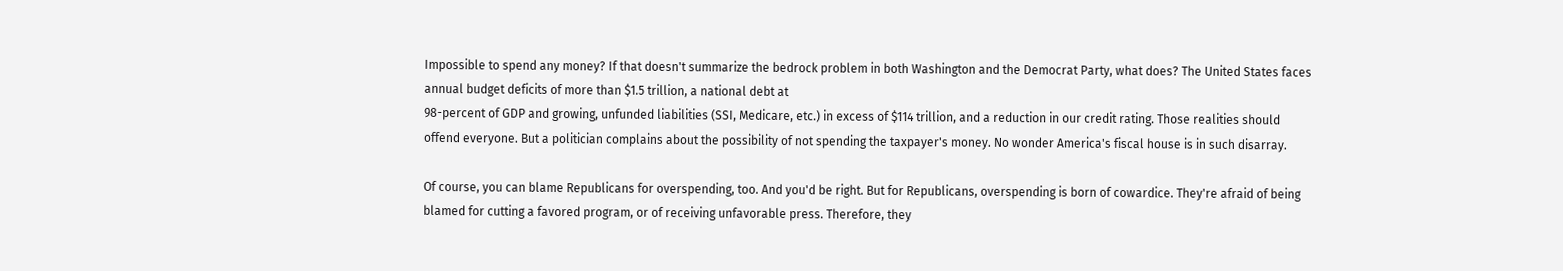Impossible to spend any money? If that doesn't summarize the bedrock problem in both Washington and the Democrat Party, what does? The United States faces annual budget deficits of more than $1.5 trillion, a national debt at
98-percent of GDP and growing, unfunded liabilities (SSI, Medicare, etc.) in excess of $114 trillion, and a reduction in our credit rating. Those realities should offend everyone. But a politician complains about the possibility of not spending the taxpayer's money. No wonder America's fiscal house is in such disarray.

Of course, you can blame Republicans for overspending, too. And you'd be right. But for Republicans, overspending is born of cowardice. They're afraid of being blamed for cutting a favored program, or of receiving unfavorable press. Therefore, they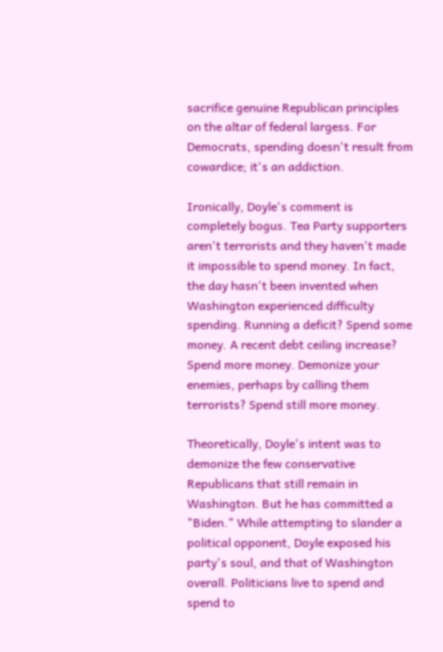sacrifice genuine Republican principles on the altar of federal largess. For Democrats, spending doesn't result from cowardice; it's an addiction.

Ironically, Doyle's comment is completely bogus. Tea Party supporters aren't terrorists and they haven't made it impossible to spend money. In fact, the day hasn't been invented when Washington experienced difficulty spending. Running a deficit? Spend some money. A recent debt ceiling increase? Spend more money. Demonize your enemies, perhaps by calling them terrorists? Spend still more money.

Theoretically, Doyle's intent was to demonize the few conservative Republicans that still remain in Washington. But he has committed a "Biden." While attempting to slander a political opponent, Doyle exposed his party's soul, and that of Washington overall. Politicians live to spend and spend to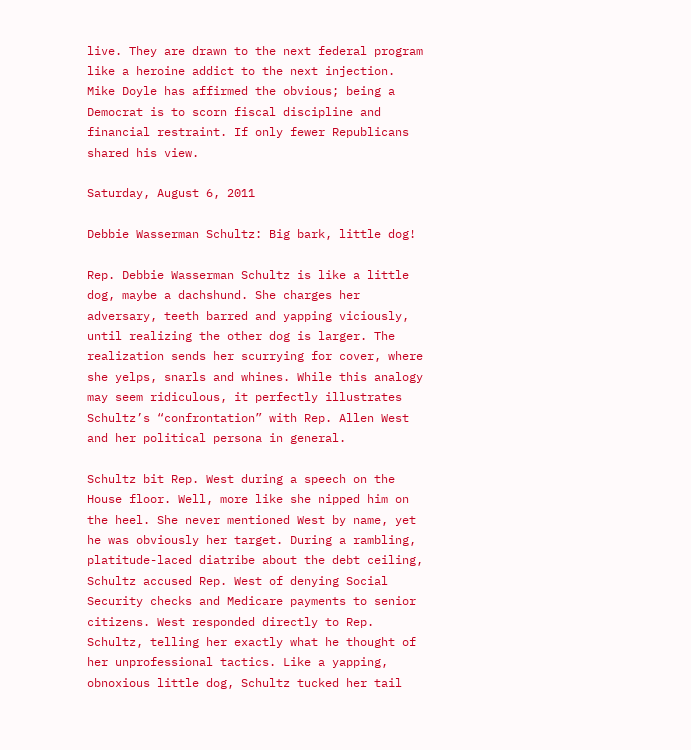live. They are drawn to the next federal program like a heroine addict to the next injection. Mike Doyle has affirmed the obvious; being a Democrat is to scorn fiscal discipline and financial restraint. If only fewer Republicans shared his view.

Saturday, August 6, 2011

Debbie Wasserman Schultz: Big bark, little dog!

Rep. Debbie Wasserman Schultz is like a little dog, maybe a dachshund. She charges her adversary, teeth barred and yapping viciously, until realizing the other dog is larger. The realization sends her scurrying for cover, where she yelps, snarls and whines. While this analogy may seem ridiculous, it perfectly illustrates Schultz’s “confrontation” with Rep. Allen West and her political persona in general.

Schultz bit Rep. West during a speech on the House floor. Well, more like she nipped him on the heel. She never mentioned West by name, yet he was obviously her target. During a rambling, platitude-laced diatribe about the debt ceiling, Schultz accused Rep. West of denying Social Security checks and Medicare payments to senior citizens. West responded directly to Rep. Schultz, telling her exactly what he thought of her unprofessional tactics. Like a yapping, obnoxious little dog, Schultz tucked her tail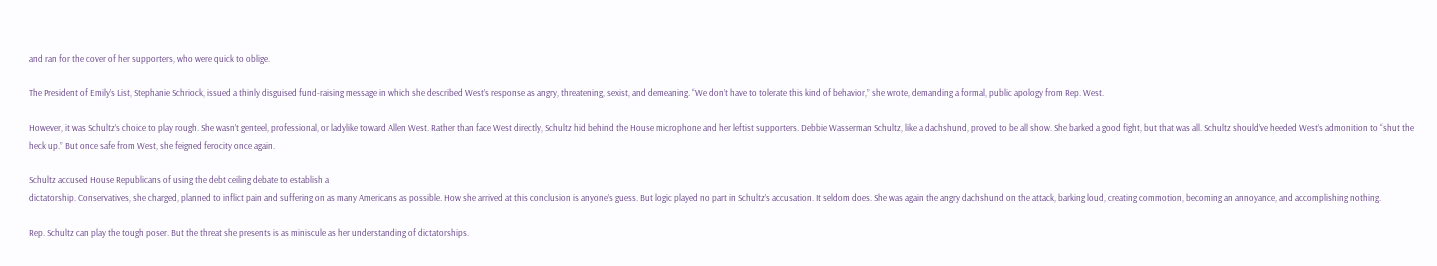and ran for the cover of her supporters, who were quick to oblige.

The President of Emily’s List, Stephanie Schriock, issued a thinly disguised fund-raising message in which she described West’s response as angry, threatening, sexist, and demeaning. “We don’t have to tolerate this kind of behavior,” she wrote, demanding a formal, public apology from Rep. West.

However, it was Schultz’s choice to play rough. She wasn’t genteel, professional, or ladylike toward Allen West. Rather than face West directly, Schultz hid behind the House microphone and her leftist supporters. Debbie Wasserman Schultz, like a dachshund, proved to be all show. She barked a good fight, but that was all. Schultz should’ve heeded West’s admonition to “shut the heck up.” But once safe from West, she feigned ferocity once again.

Schultz accused House Republicans of using the debt ceiling debate to establish a
dictatorship. Conservatives, she charged, planned to inflict pain and suffering on as many Americans as possible. How she arrived at this conclusion is anyone’s guess. But logic played no part in Schultz’s accusation. It seldom does. She was again the angry dachshund on the attack, barking loud, creating commotion, becoming an annoyance, and accomplishing nothing.

Rep. Schultz can play the tough poser. But the threat she presents is as miniscule as her understanding of dictatorships.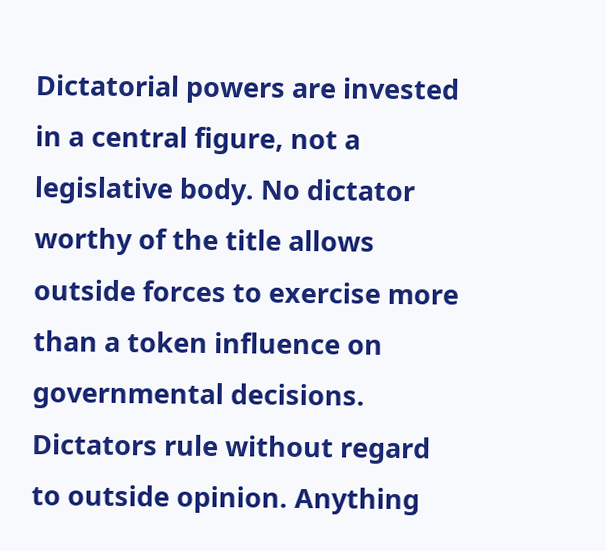Dictatorial powers are invested in a central figure, not a legislative body. No dictator worthy of the title allows outside forces to exercise more than a token influence on governmental decisions. Dictators rule without regard to outside opinion. Anything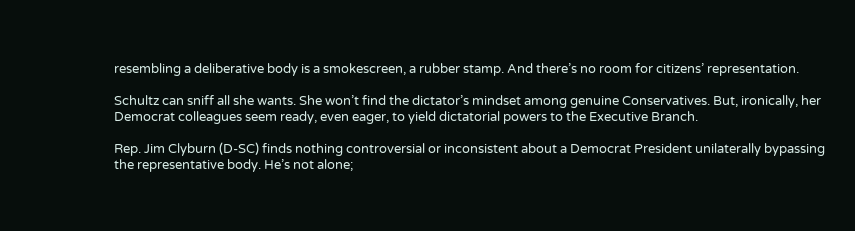resembling a deliberative body is a smokescreen, a rubber stamp. And there’s no room for citizens’ representation.

Schultz can sniff all she wants. She won’t find the dictator’s mindset among genuine Conservatives. But, ironically, her
Democrat colleagues seem ready, even eager, to yield dictatorial powers to the Executive Branch.

Rep. Jim Clyburn (D-SC) finds nothing controversial or inconsistent about a Democrat President unilaterally bypassing the representative body. He’s not alone;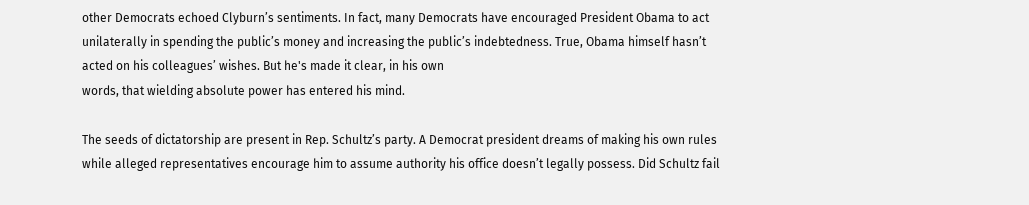other Democrats echoed Clyburn’s sentiments. In fact, many Democrats have encouraged President Obama to act unilaterally in spending the public’s money and increasing the public’s indebtedness. True, Obama himself hasn’t acted on his colleagues’ wishes. But he's made it clear, in his own
words, that wielding absolute power has entered his mind.

The seeds of dictatorship are present in Rep. Schultz’s party. A Democrat president dreams of making his own rules while alleged representatives encourage him to assume authority his office doesn’t legally possess. Did Schultz fail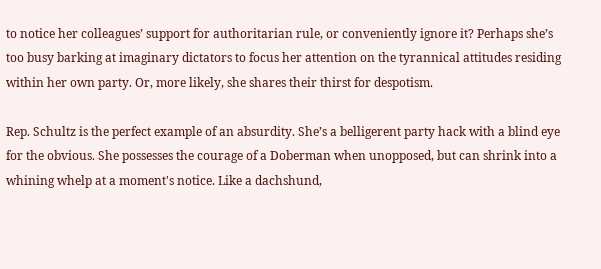to notice her colleagues’ support for authoritarian rule, or conveniently ignore it? Perhaps she’s too busy barking at imaginary dictators to focus her attention on the tyrannical attitudes residing within her own party. Or, more likely, she shares their thirst for despotism.

Rep. Schultz is the perfect example of an absurdity. She’s a belligerent party hack with a blind eye for the obvious. She possesses the courage of a Doberman when unopposed, but can shrink into a whining whelp at a moment's notice. Like a dachshund,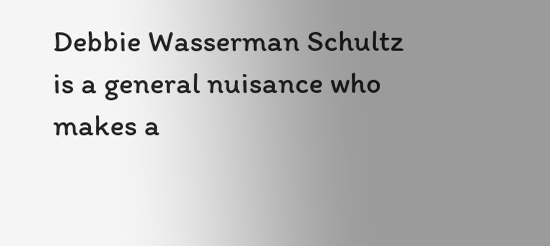Debbie Wasserman Schultz is a general nuisance who makes a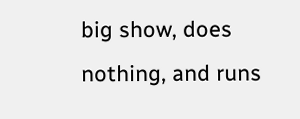big show, does nothing, and runs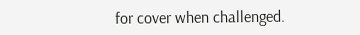for cover when challenged.